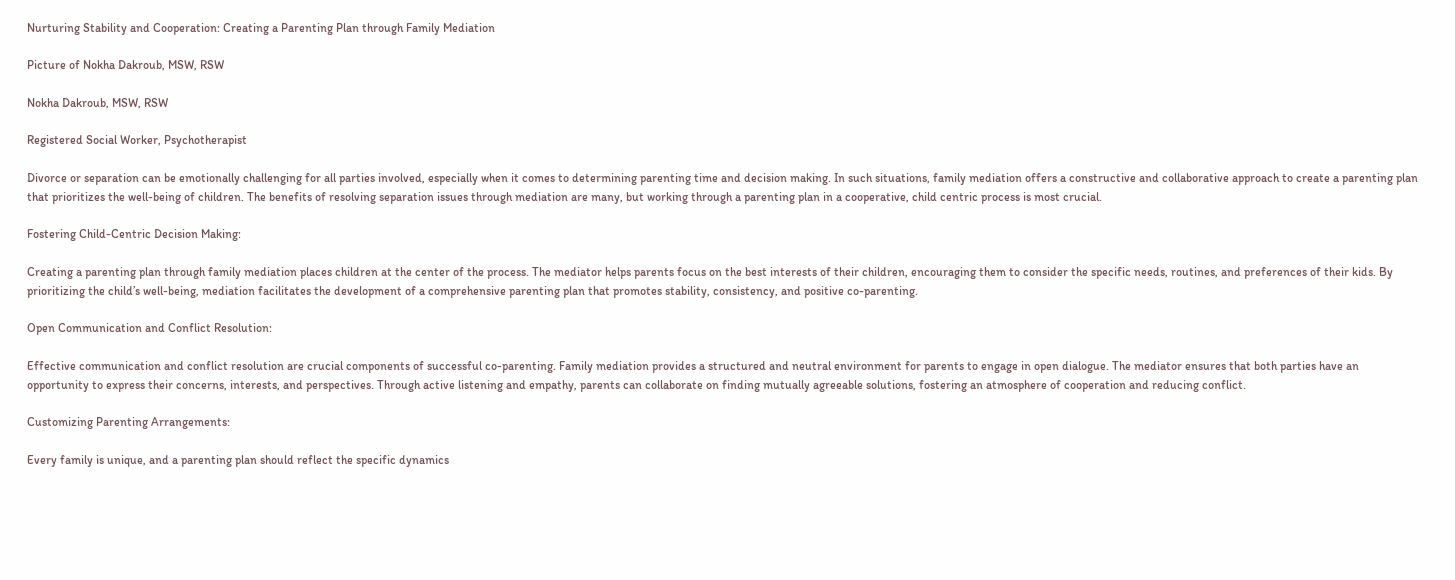Nurturing Stability and Cooperation: Creating a Parenting Plan through Family Mediation

Picture of Nokha Dakroub, MSW, RSW

Nokha Dakroub, MSW, RSW

Registered Social Worker, Psychotherapist

Divorce or separation can be emotionally challenging for all parties involved, especially when it comes to determining parenting time and decision making. In such situations, family mediation offers a constructive and collaborative approach to create a parenting plan that prioritizes the well-being of children. The benefits of resolving separation issues through mediation are many, but working through a parenting plan in a cooperative, child centric process is most crucial.

Fostering Child-Centric Decision Making:

Creating a parenting plan through family mediation places children at the center of the process. The mediator helps parents focus on the best interests of their children, encouraging them to consider the specific needs, routines, and preferences of their kids. By prioritizing the child’s well-being, mediation facilitates the development of a comprehensive parenting plan that promotes stability, consistency, and positive co-parenting.

Open Communication and Conflict Resolution:

Effective communication and conflict resolution are crucial components of successful co-parenting. Family mediation provides a structured and neutral environment for parents to engage in open dialogue. The mediator ensures that both parties have an opportunity to express their concerns, interests, and perspectives. Through active listening and empathy, parents can collaborate on finding mutually agreeable solutions, fostering an atmosphere of cooperation and reducing conflict.

Customizing Parenting Arrangements:

Every family is unique, and a parenting plan should reflect the specific dynamics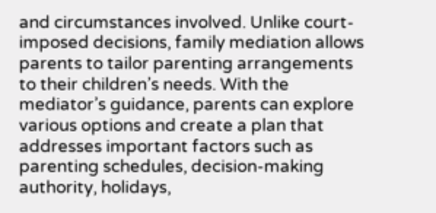and circumstances involved. Unlike court-imposed decisions, family mediation allows parents to tailor parenting arrangements to their children’s needs. With the mediator’s guidance, parents can explore various options and create a plan that addresses important factors such as parenting schedules, decision-making authority, holidays,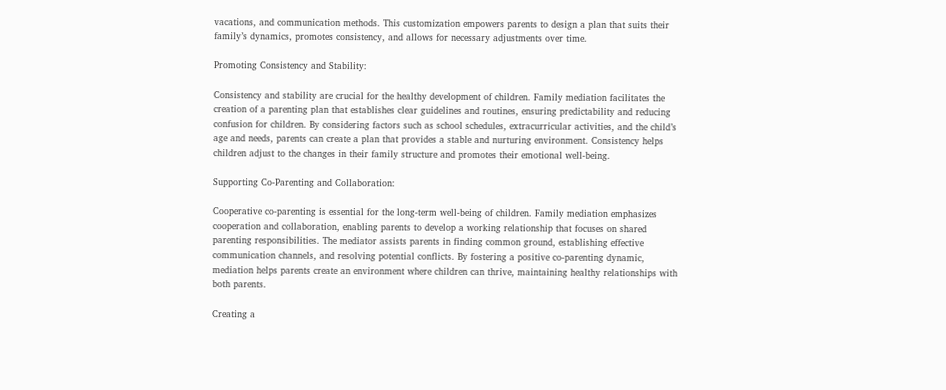vacations, and communication methods. This customization empowers parents to design a plan that suits their family’s dynamics, promotes consistency, and allows for necessary adjustments over time.

Promoting Consistency and Stability:

Consistency and stability are crucial for the healthy development of children. Family mediation facilitates the creation of a parenting plan that establishes clear guidelines and routines, ensuring predictability and reducing confusion for children. By considering factors such as school schedules, extracurricular activities, and the child’s age and needs, parents can create a plan that provides a stable and nurturing environment. Consistency helps children adjust to the changes in their family structure and promotes their emotional well-being.

Supporting Co-Parenting and Collaboration:

Cooperative co-parenting is essential for the long-term well-being of children. Family mediation emphasizes cooperation and collaboration, enabling parents to develop a working relationship that focuses on shared parenting responsibilities. The mediator assists parents in finding common ground, establishing effective communication channels, and resolving potential conflicts. By fostering a positive co-parenting dynamic, mediation helps parents create an environment where children can thrive, maintaining healthy relationships with both parents.

Creating a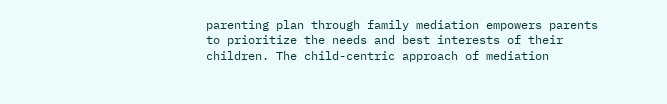parenting plan through family mediation empowers parents to prioritize the needs and best interests of their children. The child-centric approach of mediation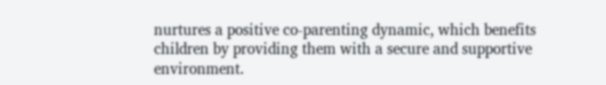nurtures a positive co-parenting dynamic, which benefits children by providing them with a secure and supportive environment.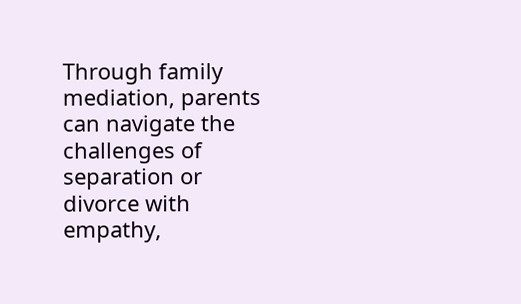Through family mediation, parents can navigate the challenges of separation or divorce with empathy,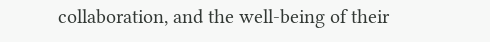collaboration, and the well-being of their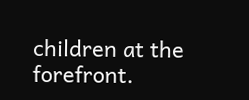children at the forefront.